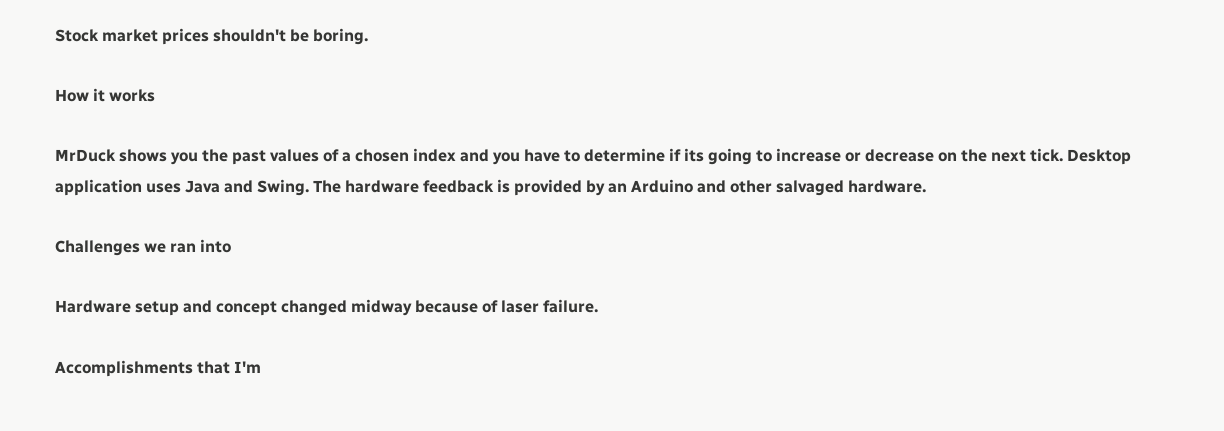Stock market prices shouldn't be boring.

How it works

MrDuck shows you the past values of a chosen index and you have to determine if its going to increase or decrease on the next tick. Desktop application uses Java and Swing. The hardware feedback is provided by an Arduino and other salvaged hardware.

Challenges we ran into

Hardware setup and concept changed midway because of laser failure.

Accomplishments that I'm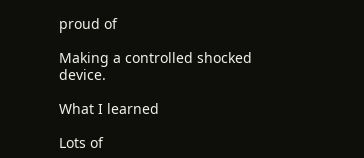proud of

Making a controlled shocked device.

What I learned

Lots of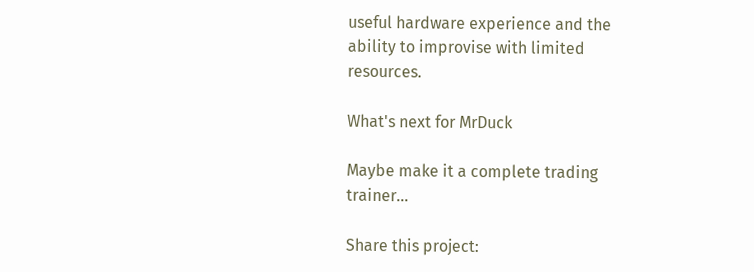useful hardware experience and the ability to improvise with limited resources.

What's next for MrDuck

Maybe make it a complete trading trainer...

Share this project: